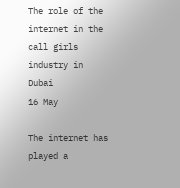The role of the internet in the call girls industry in Dubai
16 May

The internet has played a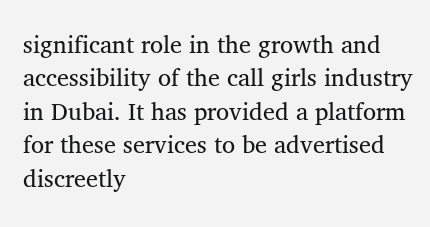significant role in the growth and accessibility of the call girls industry in Dubai. It has provided a platform for these services to be advertised discreetly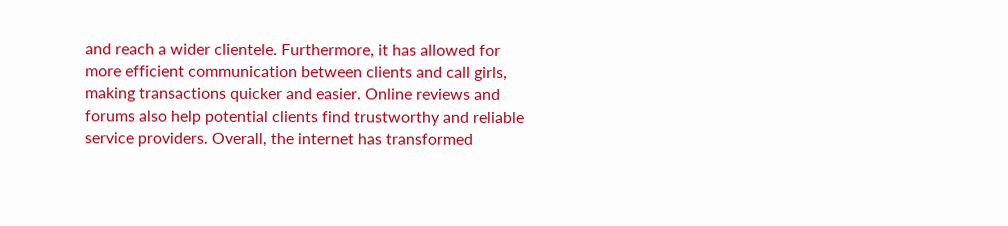and reach a wider clientele. Furthermore, it has allowed for more efficient communication between clients and call girls, making transactions quicker and easier. Online reviews and forums also help potential clients find trustworthy and reliable service providers. Overall, the internet has transformed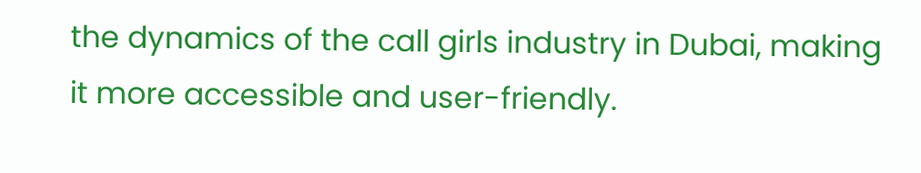the dynamics of the call girls industry in Dubai, making it more accessible and user-friendly.